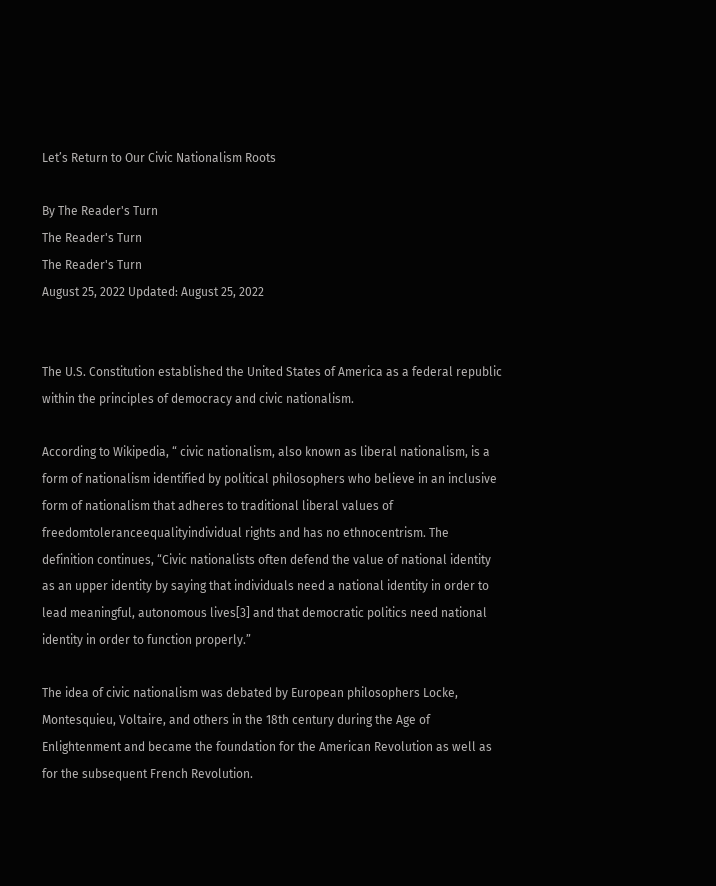Let’s Return to Our Civic Nationalism Roots

By The Reader's Turn
The Reader's Turn
The Reader's Turn
August 25, 2022 Updated: August 25, 2022


The U.S. Constitution established the United States of America as a federal republic within the principles of democracy and civic nationalism.

According to Wikipedia, “ civic nationalism, also known as liberal nationalism, is a form of nationalism identified by political philosophers who believe in an inclusive form of nationalism that adheres to traditional liberal values of freedomtoleranceequalityindividual rights and has no ethnocentrism. The definition continues, “Civic nationalists often defend the value of national identity as an upper identity by saying that individuals need a national identity in order to lead meaningful, autonomous lives[3] and that democratic politics need national identity in order to function properly.”

The idea of civic nationalism was debated by European philosophers Locke, Montesquieu, Voltaire, and others in the 18th century during the Age of Enlightenment and became the foundation for the American Revolution as well as for the subsequent French Revolution.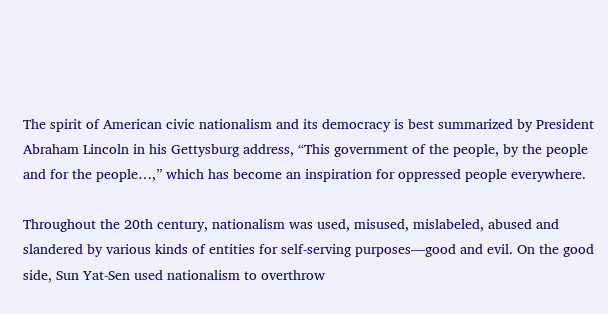The spirit of American civic nationalism and its democracy is best summarized by President Abraham Lincoln in his Gettysburg address, “This government of the people, by the people and for the people…,” which has become an inspiration for oppressed people everywhere.

Throughout the 20th century, nationalism was used, misused, mislabeled, abused and slandered by various kinds of entities for self-serving purposes—good and evil. On the good side, Sun Yat-Sen used nationalism to overthrow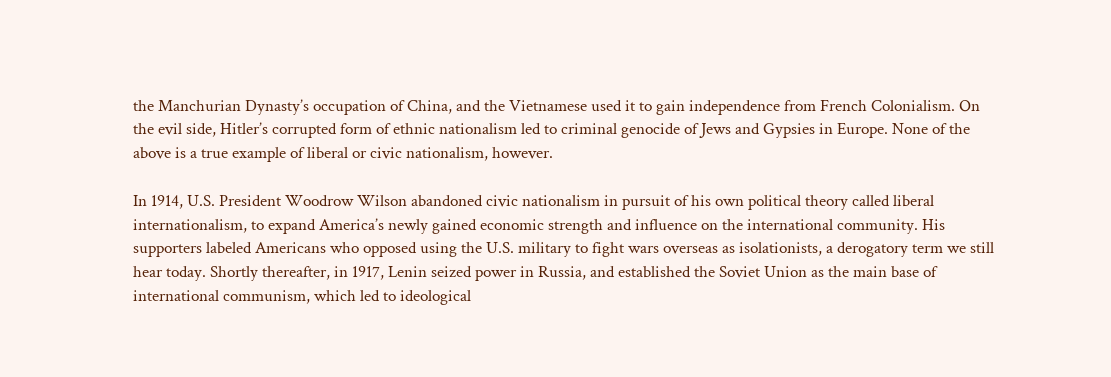the Manchurian Dynasty’s occupation of China, and the Vietnamese used it to gain independence from French Colonialism. On the evil side, Hitler’s corrupted form of ethnic nationalism led to criminal genocide of Jews and Gypsies in Europe. None of the above is a true example of liberal or civic nationalism, however.

In 1914, U.S. President Woodrow Wilson abandoned civic nationalism in pursuit of his own political theory called liberal internationalism, to expand America’s newly gained economic strength and influence on the international community. His supporters labeled Americans who opposed using the U.S. military to fight wars overseas as isolationists, a derogatory term we still hear today. Shortly thereafter, in 1917, Lenin seized power in Russia, and established the Soviet Union as the main base of international communism, which led to ideological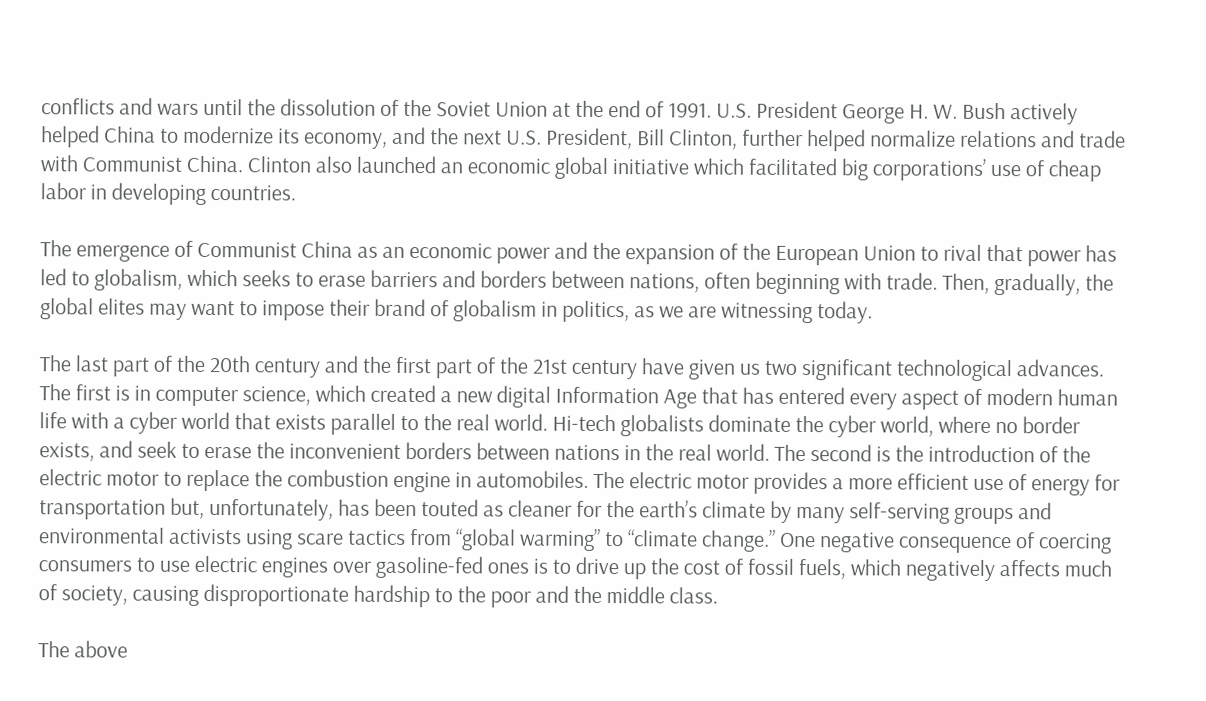conflicts and wars until the dissolution of the Soviet Union at the end of 1991. U.S. President George H. W. Bush actively helped China to modernize its economy, and the next U.S. President, Bill Clinton, further helped normalize relations and trade with Communist China. Clinton also launched an economic global initiative which facilitated big corporations’ use of cheap labor in developing countries.

The emergence of Communist China as an economic power and the expansion of the European Union to rival that power has led to globalism, which seeks to erase barriers and borders between nations, often beginning with trade. Then, gradually, the global elites may want to impose their brand of globalism in politics, as we are witnessing today.

The last part of the 20th century and the first part of the 21st century have given us two significant technological advances. The first is in computer science, which created a new digital Information Age that has entered every aspect of modern human life with a cyber world that exists parallel to the real world. Hi-tech globalists dominate the cyber world, where no border exists, and seek to erase the inconvenient borders between nations in the real world. The second is the introduction of the electric motor to replace the combustion engine in automobiles. The electric motor provides a more efficient use of energy for transportation but, unfortunately, has been touted as cleaner for the earth’s climate by many self-serving groups and environmental activists using scare tactics from “global warming” to “climate change.” One negative consequence of coercing consumers to use electric engines over gasoline-fed ones is to drive up the cost of fossil fuels, which negatively affects much of society, causing disproportionate hardship to the poor and the middle class.

The above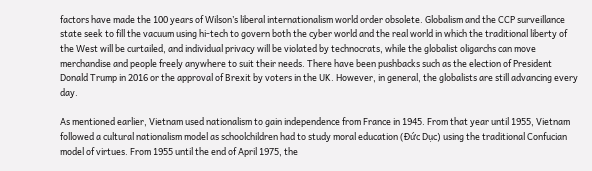factors have made the 100 years of Wilson’s liberal internationalism world order obsolete. Globalism and the CCP surveillance state seek to fill the vacuum using hi-tech to govern both the cyber world and the real world in which the traditional liberty of the West will be curtailed, and individual privacy will be violated by technocrats, while the globalist oligarchs can move merchandise and people freely anywhere to suit their needs. There have been pushbacks such as the election of President Donald Trump in 2016 or the approval of Brexit by voters in the UK. However, in general, the globalists are still advancing every day.

As mentioned earlier, Vietnam used nationalism to gain independence from France in 1945. From that year until 1955, Vietnam followed a cultural nationalism model as schoolchildren had to study moral education (Đức Dục) using the traditional Confucian model of virtues. From 1955 until the end of April 1975, the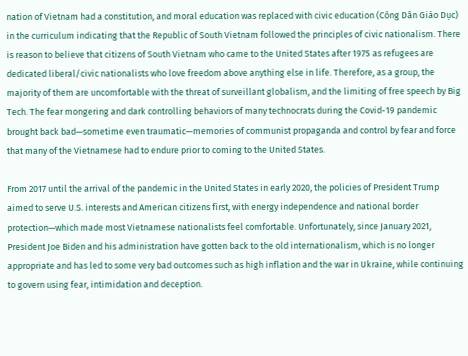nation of Vietnam had a constitution, and moral education was replaced with civic education (Công Dân Giáo Dục) in the curriculum indicating that the Republic of South Vietnam followed the principles of civic nationalism. There is reason to believe that citizens of South Vietnam who came to the United States after 1975 as refugees are dedicated liberal/civic nationalists who love freedom above anything else in life. Therefore, as a group, the majority of them are uncomfortable with the threat of surveillant globalism, and the limiting of free speech by Big Tech. The fear mongering and dark controlling behaviors of many technocrats during the Covid-19 pandemic brought back bad—sometime even traumatic—memories of communist propaganda and control by fear and force that many of the Vietnamese had to endure prior to coming to the United States.

From 2017 until the arrival of the pandemic in the United States in early 2020, the policies of President Trump aimed to serve U.S. interests and American citizens first, with energy independence and national border protection—which made most Vietnamese nationalists feel comfortable. Unfortunately, since January 2021, President Joe Biden and his administration have gotten back to the old internationalism, which is no longer appropriate and has led to some very bad outcomes such as high inflation and the war in Ukraine, while continuing to govern using fear, intimidation and deception.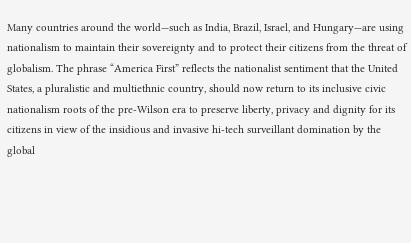Many countries around the world—such as India, Brazil, Israel, and Hungary—are using nationalism to maintain their sovereignty and to protect their citizens from the threat of globalism. The phrase “America First” reflects the nationalist sentiment that the United States, a pluralistic and multiethnic country, should now return to its inclusive civic nationalism roots of the pre-Wilson era to preserve liberty, privacy and dignity for its citizens in view of the insidious and invasive hi-tech surveillant domination by the global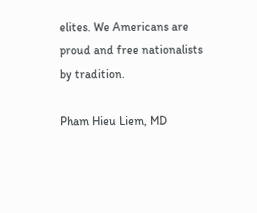elites. We Americans are proud and free nationalists by tradition.

Pham Hieu Liem, MD